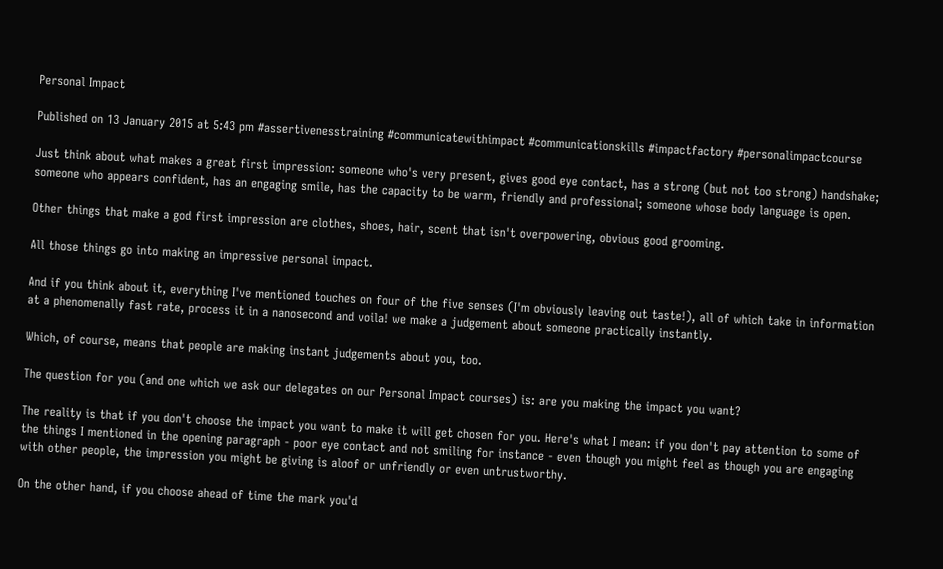Personal Impact

Published on 13 January 2015 at 5:43 pm #assertivenesstraining #communicatewithimpact #communicationskills #impactfactory #personalimpactcourse

Just think about what makes a great first impression: someone who's very present, gives good eye contact, has a strong (but not too strong) handshake; someone who appears confident, has an engaging smile, has the capacity to be warm, friendly and professional; someone whose body language is open.

Other things that make a god first impression are clothes, shoes, hair, scent that isn't overpowering, obvious good grooming.

All those things go into making an impressive personal impact.

And if you think about it, everything I've mentioned touches on four of the five senses (I'm obviously leaving out taste!), all of which take in information at a phenomenally fast rate, process it in a nanosecond and voila! we make a judgement about someone practically instantly.

Which, of course, means that people are making instant judgements about you, too.

The question for you (and one which we ask our delegates on our Personal Impact courses) is: are you making the impact you want?

The reality is that if you don't choose the impact you want to make it will get chosen for you. Here's what I mean: if you don't pay attention to some of the things I mentioned in the opening paragraph - poor eye contact and not smiling for instance - even though you might feel as though you are engaging with other people, the impression you might be giving is aloof or unfriendly or even untrustworthy.

On the other hand, if you choose ahead of time the mark you'd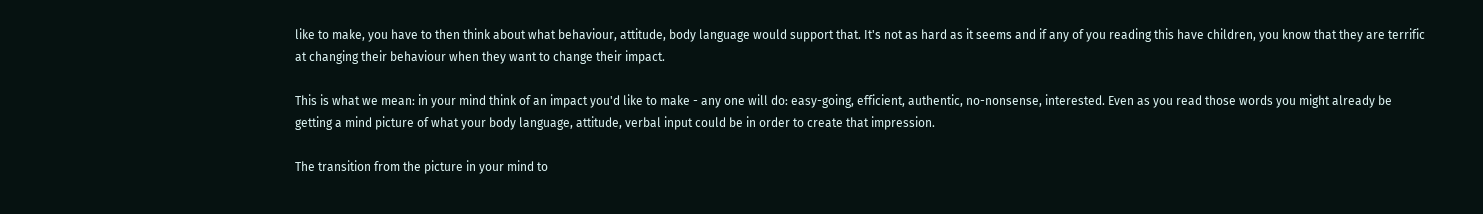like to make, you have to then think about what behaviour, attitude, body language would support that. It's not as hard as it seems and if any of you reading this have children, you know that they are terrific at changing their behaviour when they want to change their impact.

This is what we mean: in your mind think of an impact you'd like to make - any one will do: easy-going, efficient, authentic, no-nonsense, interested. Even as you read those words you might already be getting a mind picture of what your body language, attitude, verbal input could be in order to create that impression.

The transition from the picture in your mind to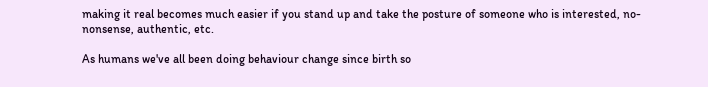making it real becomes much easier if you stand up and take the posture of someone who is interested, no-nonsense, authentic, etc.

As humans we've all been doing behaviour change since birth so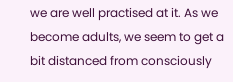we are well practised at it. As we become adults, we seem to get a bit distanced from consciously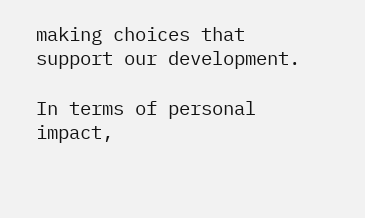making choices that support our development.

In terms of personal impact,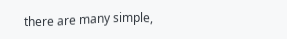there are many simple,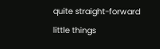quite straight-forward little things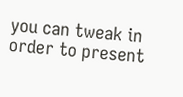you can tweak in order to present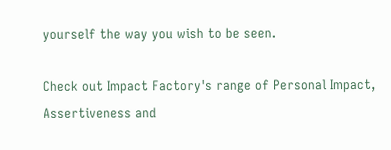yourself the way you wish to be seen.

Check out Impact Factory's range of Personal Impact, Assertiveness and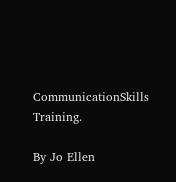CommunicationSkills Training.

By Jo Ellen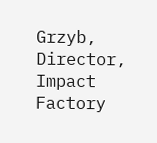Grzyb, Director, Impact Factory